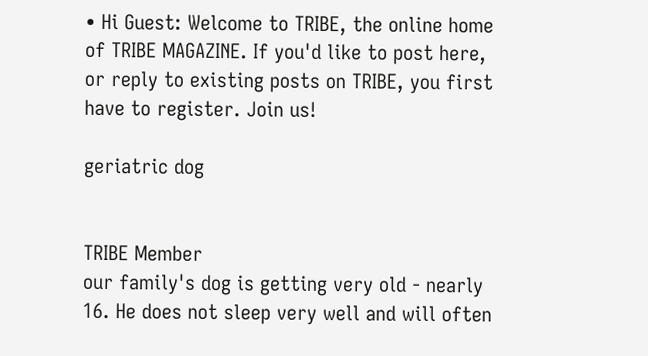• Hi Guest: Welcome to TRIBE, the online home of TRIBE MAGAZINE. If you'd like to post here, or reply to existing posts on TRIBE, you first have to register. Join us!

geriatric dog


TRIBE Member
our family's dog is getting very old - nearly 16. He does not sleep very well and will often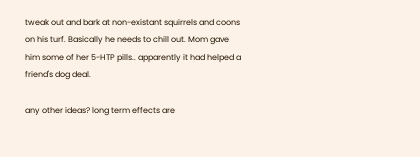tweak out and bark at non-existant squirrels and coons on his turf. Basically he needs to chill out. Mom gave him some of her 5-HTP pills.. apparently it had helped a friend's dog deal.

any other ideas? long term effects are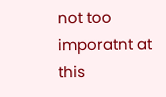not too imporatnt at this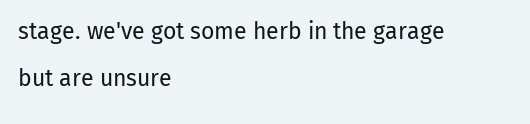stage. we've got some herb in the garage but are unsure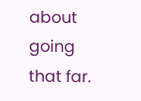about going that far.